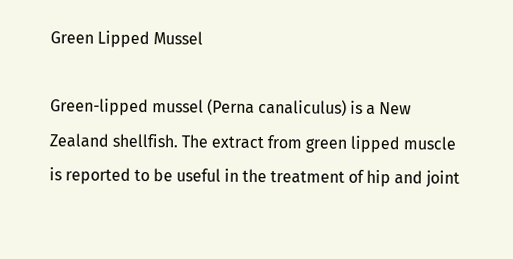Green Lipped Mussel

Green-lipped mussel (Perna canaliculus) is a New Zealand shellfish. The extract from green lipped muscle is reported to be useful in the treatment of hip and joint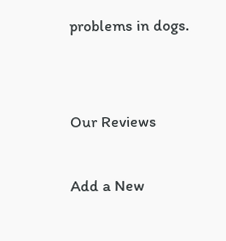problems in dogs.


Our Reviews

Add a New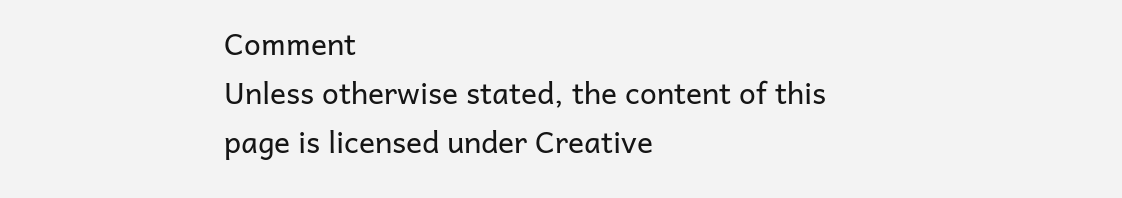Comment
Unless otherwise stated, the content of this page is licensed under Creative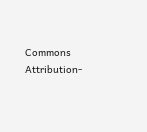Commons Attribution-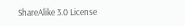ShareAlike 3.0 License